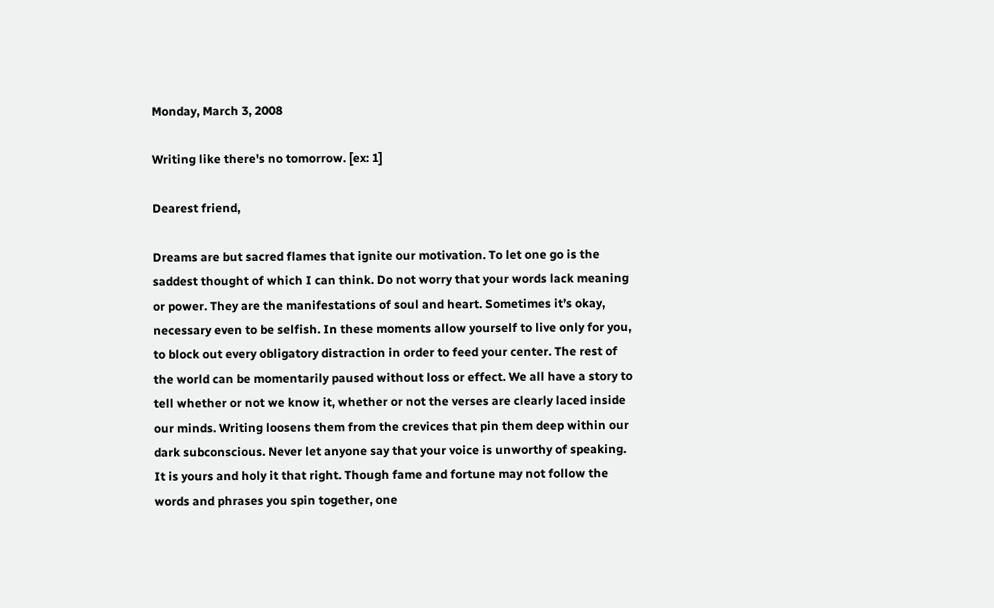Monday, March 3, 2008

Writing like there's no tomorrow. [ex: 1]

Dearest friend,

Dreams are but sacred flames that ignite our motivation. To let one go is the saddest thought of which I can think. Do not worry that your words lack meaning or power. They are the manifestations of soul and heart. Sometimes it’s okay, necessary even to be selfish. In these moments allow yourself to live only for you, to block out every obligatory distraction in order to feed your center. The rest of the world can be momentarily paused without loss or effect. We all have a story to tell whether or not we know it, whether or not the verses are clearly laced inside our minds. Writing loosens them from the crevices that pin them deep within our dark subconscious. Never let anyone say that your voice is unworthy of speaking. It is yours and holy it that right. Though fame and fortune may not follow the words and phrases you spin together, one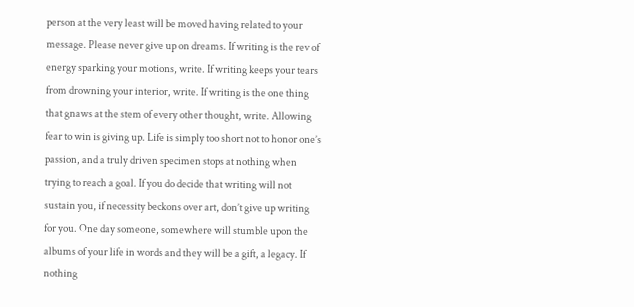person at the very least will be moved having related to your message. Please never give up on dreams. If writing is the rev of energy sparking your motions, write. If writing keeps your tears from drowning your interior, write. If writing is the one thing that gnaws at the stem of every other thought, write. Allowing fear to win is giving up. Life is simply too short not to honor one’s passion, and a truly driven specimen stops at nothing when trying to reach a goal. If you do decide that writing will not sustain you, if necessity beckons over art, don’t give up writing for you. One day someone, somewhere will stumble upon the albums of your life in words and they will be a gift, a legacy. If nothing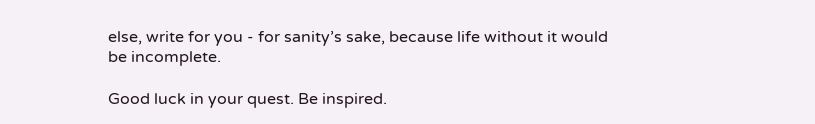else, write for you - for sanity’s sake, because life without it would be incomplete.

Good luck in your quest. Be inspired.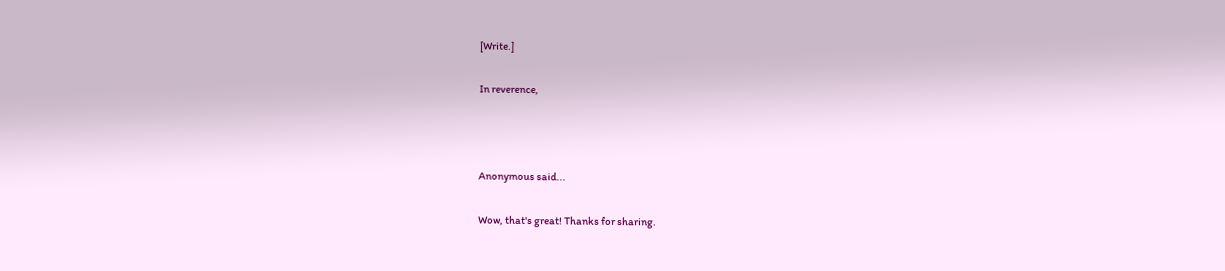[Write.]

In reverence,



Anonymous said...

Wow, that's great! Thanks for sharing.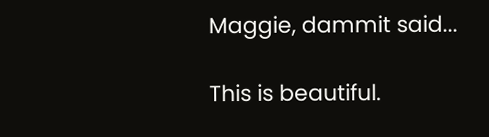Maggie, dammit said...

This is beautiful.